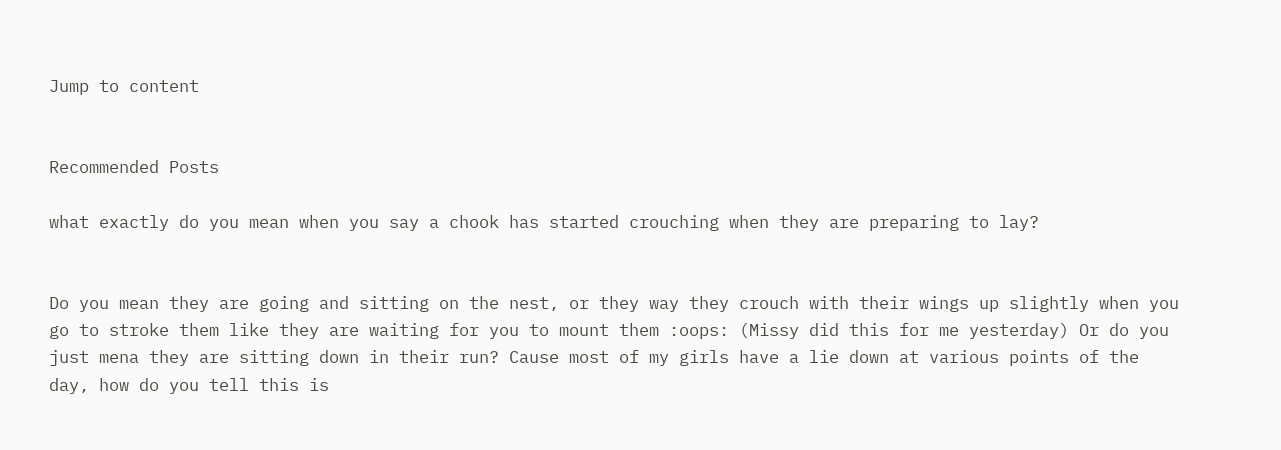Jump to content


Recommended Posts

what exactly do you mean when you say a chook has started crouching when they are preparing to lay?


Do you mean they are going and sitting on the nest, or they way they crouch with their wings up slightly when you go to stroke them like they are waiting for you to mount them :oops: (Missy did this for me yesterday) Or do you just mena they are sitting down in their run? Cause most of my girls have a lie down at various points of the day, how do you tell this is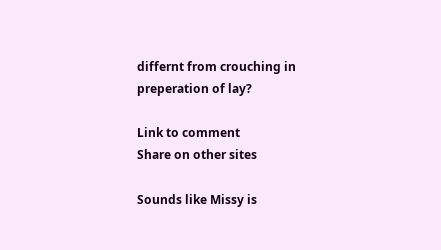differnt from crouching in preperation of lay?

Link to comment
Share on other sites

Sounds like Missy is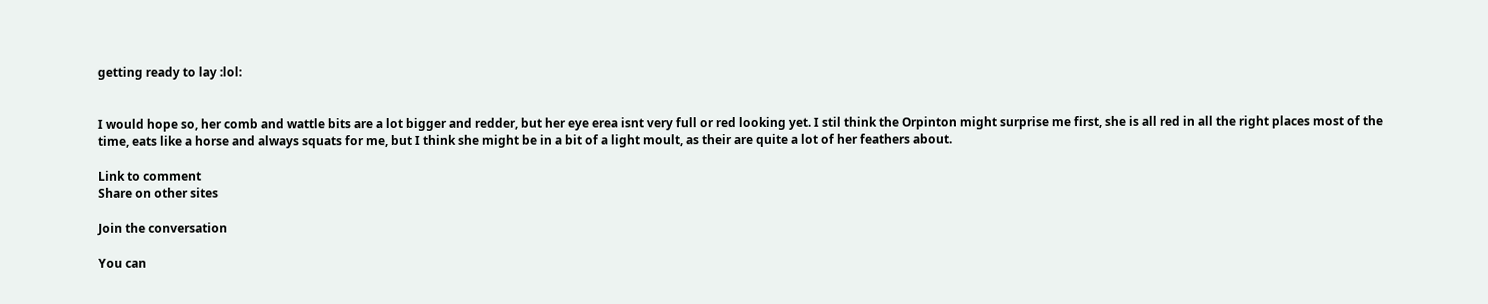getting ready to lay :lol:


I would hope so, her comb and wattle bits are a lot bigger and redder, but her eye erea isnt very full or red looking yet. I stil think the Orpinton might surprise me first, she is all red in all the right places most of the time, eats like a horse and always squats for me, but I think she might be in a bit of a light moult, as their are quite a lot of her feathers about.

Link to comment
Share on other sites

Join the conversation

You can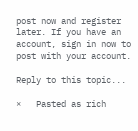post now and register later. If you have an account, sign in now to post with your account.

Reply to this topic...

×   Pasted as rich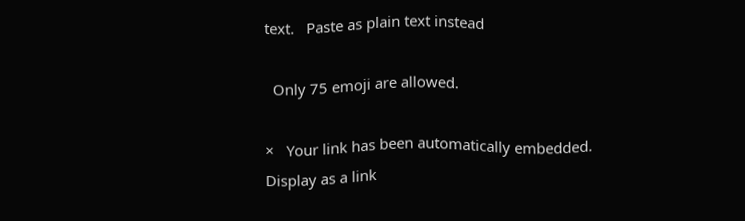text.   Paste as plain text instead

  Only 75 emoji are allowed.

×   Your link has been automatically embedded.   Display as a link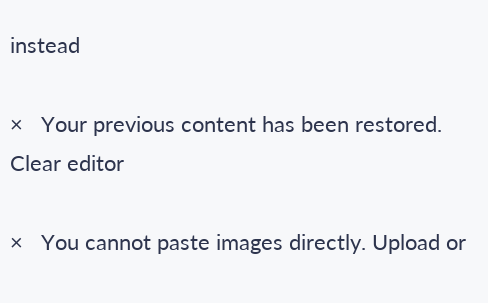instead

×   Your previous content has been restored.   Clear editor

×   You cannot paste images directly. Upload or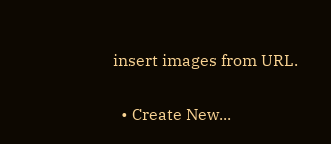insert images from URL.

  • Create New...